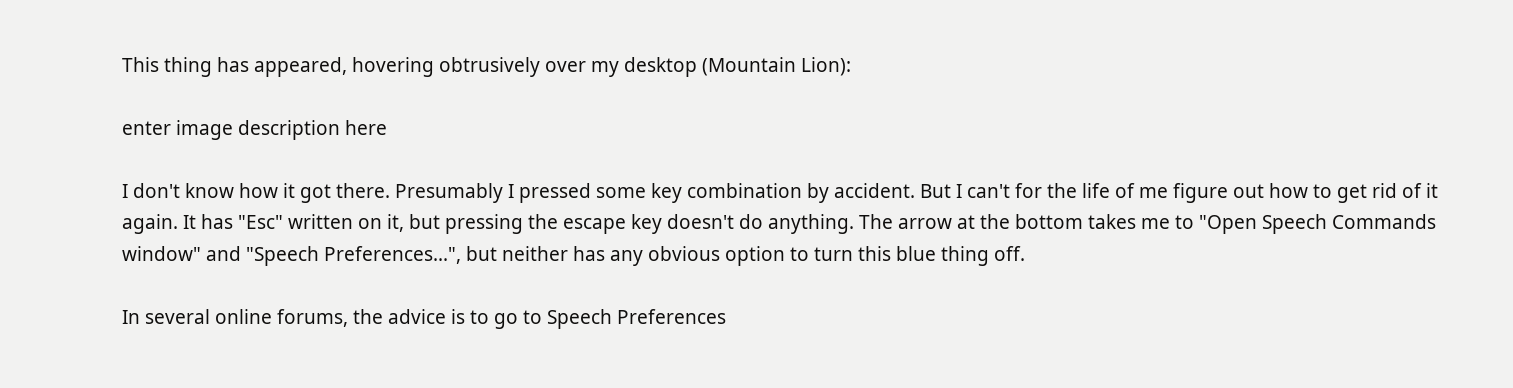This thing has appeared, hovering obtrusively over my desktop (Mountain Lion):

enter image description here

I don't know how it got there. Presumably I pressed some key combination by accident. But I can't for the life of me figure out how to get rid of it again. It has "Esc" written on it, but pressing the escape key doesn't do anything. The arrow at the bottom takes me to "Open Speech Commands window" and "Speech Preferences...", but neither has any obvious option to turn this blue thing off.

In several online forums, the advice is to go to Speech Preferences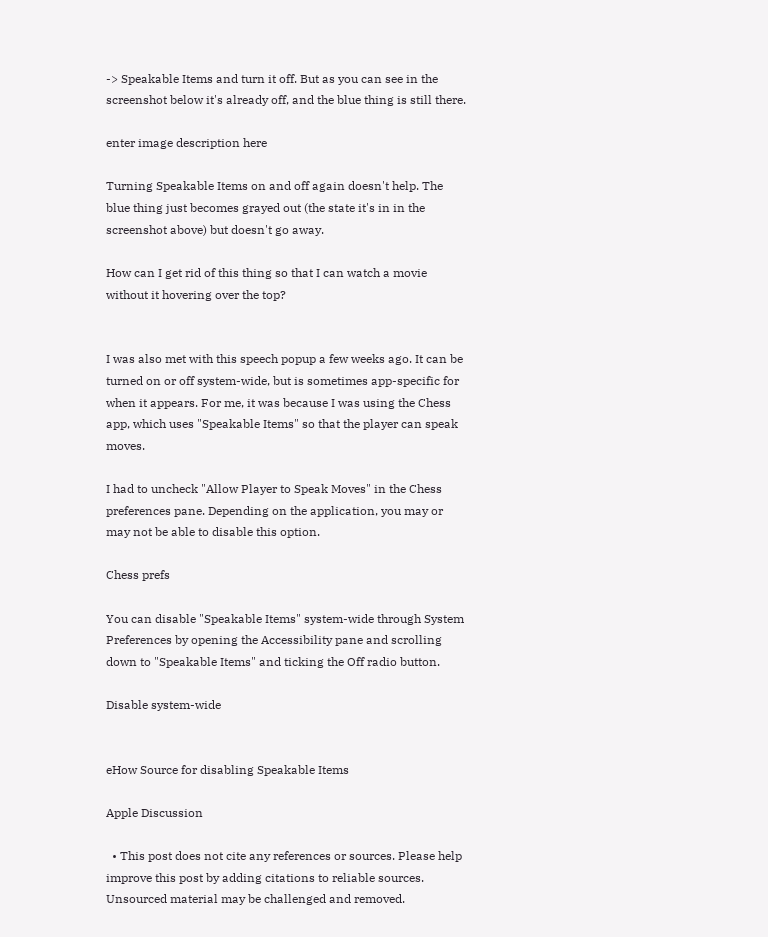-> Speakable Items and turn it off. But as you can see in the screenshot below it's already off, and the blue thing is still there.

enter image description here

Turning Speakable Items on and off again doesn't help. The blue thing just becomes grayed out (the state it's in in the screenshot above) but doesn't go away.

How can I get rid of this thing so that I can watch a movie without it hovering over the top?


I was also met with this speech popup a few weeks ago. It can be turned on or off system-wide, but is sometimes app-specific for when it appears. For me, it was because I was using the Chess app, which uses "Speakable Items" so that the player can speak moves.

I had to uncheck "Allow Player to Speak Moves" in the Chess preferences pane. Depending on the application, you may or may not be able to disable this option.

Chess prefs

You can disable "Speakable Items" system-wide through System Preferences by opening the Accessibility pane and scrolling down to "Speakable Items" and ticking the Off radio button.

Disable system-wide


eHow Source for disabling Speakable Items

Apple Discussion

  • This post does not cite any references or sources. Please help improve this post by adding citations to reliable sources. Unsourced material may be challenged and removed.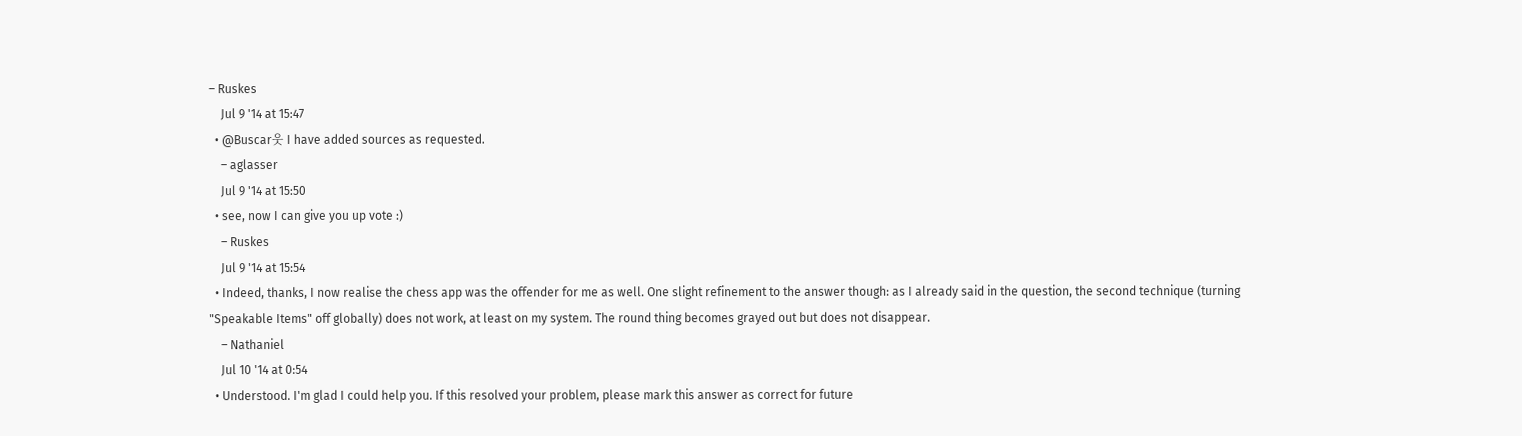– Ruskes
    Jul 9 '14 at 15:47
  • @Buscar웃 I have added sources as requested.
    – aglasser
    Jul 9 '14 at 15:50
  • see, now I can give you up vote :)
    – Ruskes
    Jul 9 '14 at 15:54
  • Indeed, thanks, I now realise the chess app was the offender for me as well. One slight refinement to the answer though: as I already said in the question, the second technique (turning "Speakable Items" off globally) does not work, at least on my system. The round thing becomes grayed out but does not disappear.
    – Nathaniel
    Jul 10 '14 at 0:54
  • Understood. I'm glad I could help you. If this resolved your problem, please mark this answer as correct for future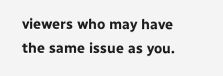viewers who may have the same issue as you.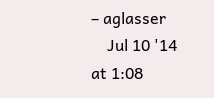– aglasser
    Jul 10 '14 at 1:08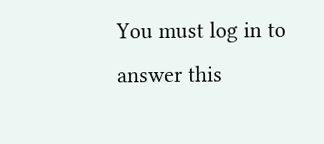You must log in to answer this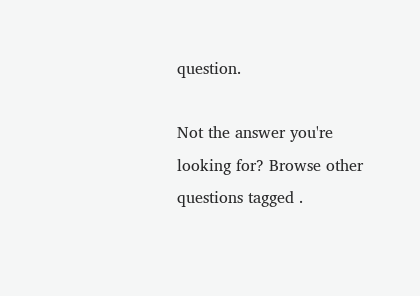question.

Not the answer you're looking for? Browse other questions tagged .